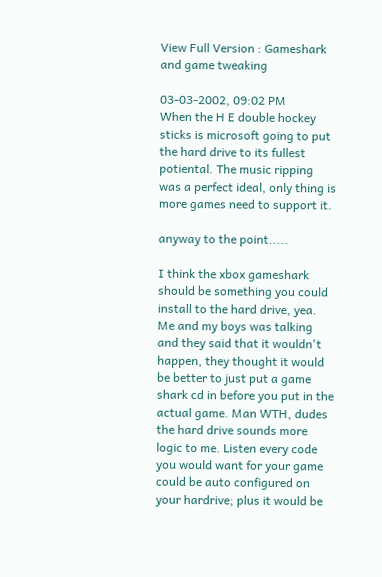View Full Version : Gameshark and game tweaking

03-03-2002, 09:02 PM
When the H E double hockey sticks is microsoft going to put the hard drive to its fullest potiental. The music ripping was a perfect ideal, only thing is more games need to support it.

anyway to the point.....

I think the xbox gameshark should be something you could install to the hard drive, yea. Me and my boys was talking and they said that it wouldn't happen, they thought it would be better to just put a game shark cd in before you put in the actual game. Man WTH, dudes the hard drive sounds more logic to me. Listen every code you would want for your game could be auto configured on your hardrive; plus it would be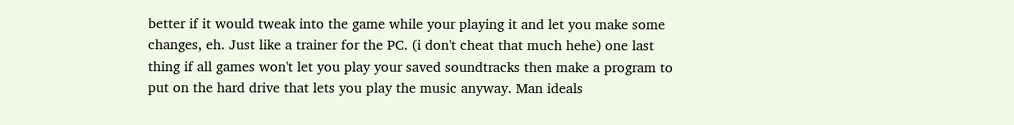better if it would tweak into the game while your playing it and let you make some changes, eh. Just like a trainer for the PC. (i don't cheat that much hehe) one last thing if all games won't let you play your saved soundtracks then make a program to put on the hard drive that lets you play the music anyway. Man ideals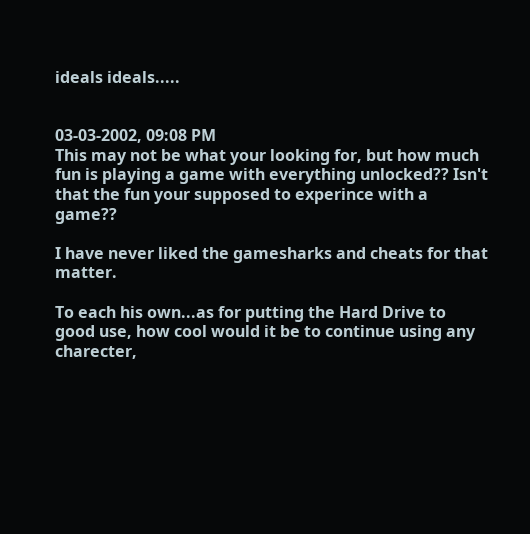ideals ideals.....


03-03-2002, 09:08 PM
This may not be what your looking for, but how much fun is playing a game with everything unlocked?? Isn't that the fun your supposed to experince with a game??

I have never liked the gamesharks and cheats for that matter.

To each his own...as for putting the Hard Drive to good use, how cool would it be to continue using any charecter,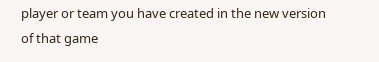player or team you have created in the new version of that game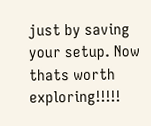just by saving your setup. Now thats worth exploring!!!!!